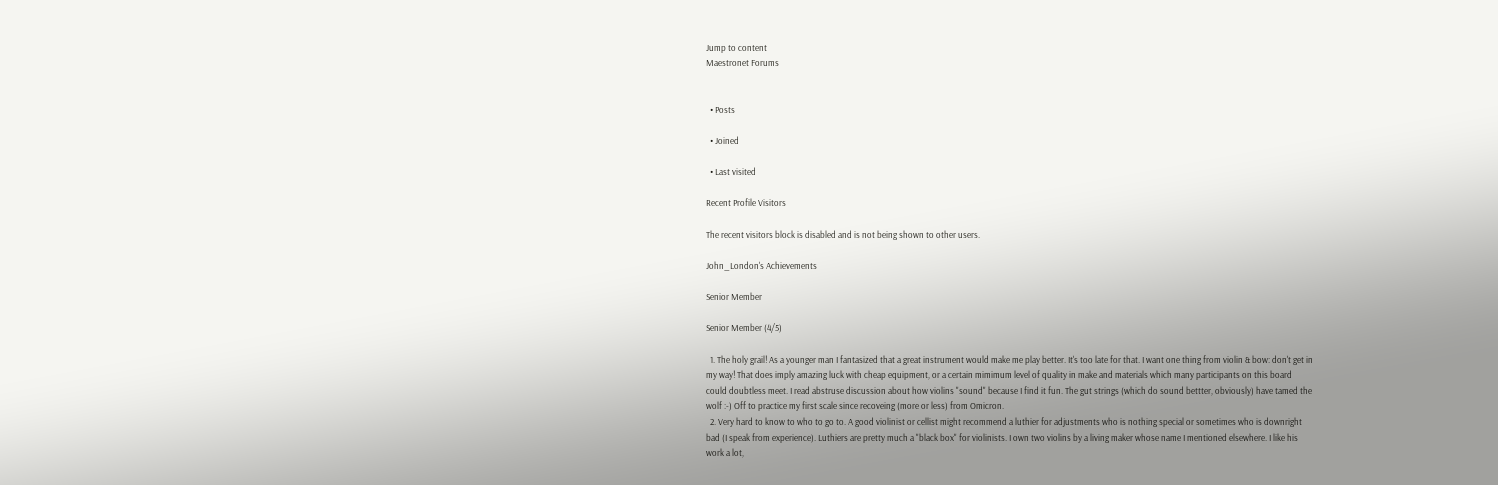Jump to content
Maestronet Forums


  • Posts

  • Joined

  • Last visited

Recent Profile Visitors

The recent visitors block is disabled and is not being shown to other users.

John_London's Achievements

Senior Member

Senior Member (4/5)

  1. The holy grail! As a younger man I fantasized that a great instrument would make me play better. It's too late for that. I want one thing from violin & bow: don't get in my way! That does imply amazing luck with cheap equipment, or a certain mimimum level of quality in make and materials which many participants on this board could doubtless meet. I read abstruse discussion about how violins "sound" because I find it fun. The gut strings (which do sound bettter, obviously) have tamed the wolf :-) Off to practice my first scale since recoveing (more or less) from Omicron.
  2. Very hard to know to who to go to. A good violinist or cellist might recommend a luthier for adjustments who is nothing special or sometimes who is downright bad (I speak from experience). Luthiers are pretty much a "black box" for violinists. I own two violins by a living maker whose name I mentioned elsewhere. I like his work a lot,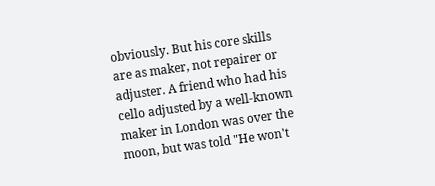obviously. But his core skills are as maker, not repairer or adjuster. A friend who had his cello adjusted by a well-known maker in London was over the moon, but was told "He won't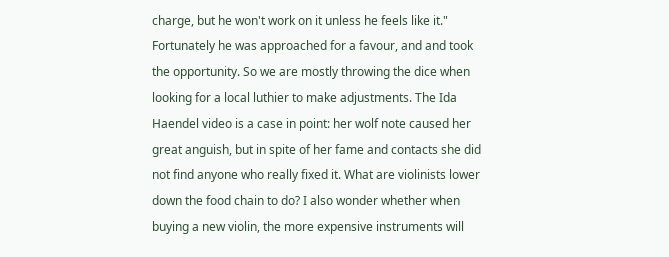charge, but he won't work on it unless he feels like it." Fortunately he was approached for a favour, and and took the opportunity. So we are mostly throwing the dice when looking for a local luthier to make adjustments. The Ida Haendel video is a case in point: her wolf note caused her great anguish, but in spite of her fame and contacts she did not find anyone who really fixed it. What are violinists lower down the food chain to do? I also wonder whether when buying a new violin, the more expensive instruments will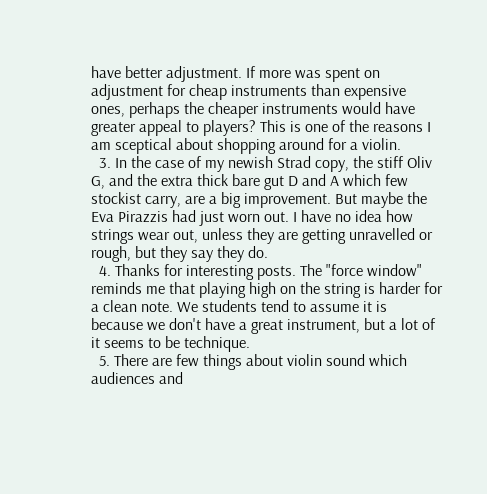have better adjustment. If more was spent on adjustment for cheap instruments than expensive ones, perhaps the cheaper instruments would have greater appeal to players? This is one of the reasons I am sceptical about shopping around for a violin.
  3. In the case of my newish Strad copy, the stiff Oliv G, and the extra thick bare gut D and A which few stockist carry, are a big improvement. But maybe the Eva Pirazzis had just worn out. I have no idea how strings wear out, unless they are getting unravelled or rough, but they say they do.
  4. Thanks for interesting posts. The "force window" reminds me that playing high on the string is harder for a clean note. We students tend to assume it is because we don't have a great instrument, but a lot of it seems to be technique.
  5. There are few things about violin sound which audiences and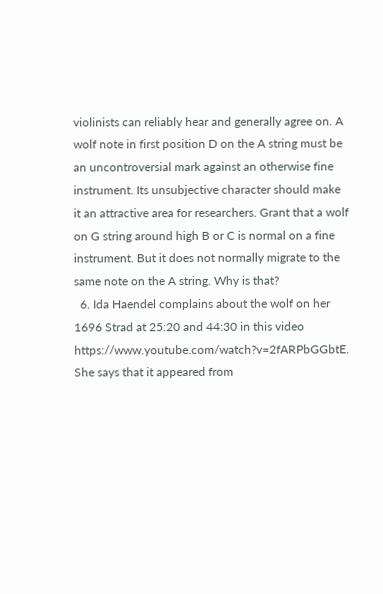violinists can reliably hear and generally agree on. A wolf note in first position D on the A string must be an uncontroversial mark against an otherwise fine instrument. Its unsubjective character should make it an attractive area for researchers. Grant that a wolf on G string around high B or C is normal on a fine instrument. But it does not normally migrate to the same note on the A string. Why is that?
  6. Ida Haendel complains about the wolf on her 1696 Strad at 25:20 and 44:30 in this video https://www.youtube.com/watch?v=2fARPbGGbtE. She says that it appeared from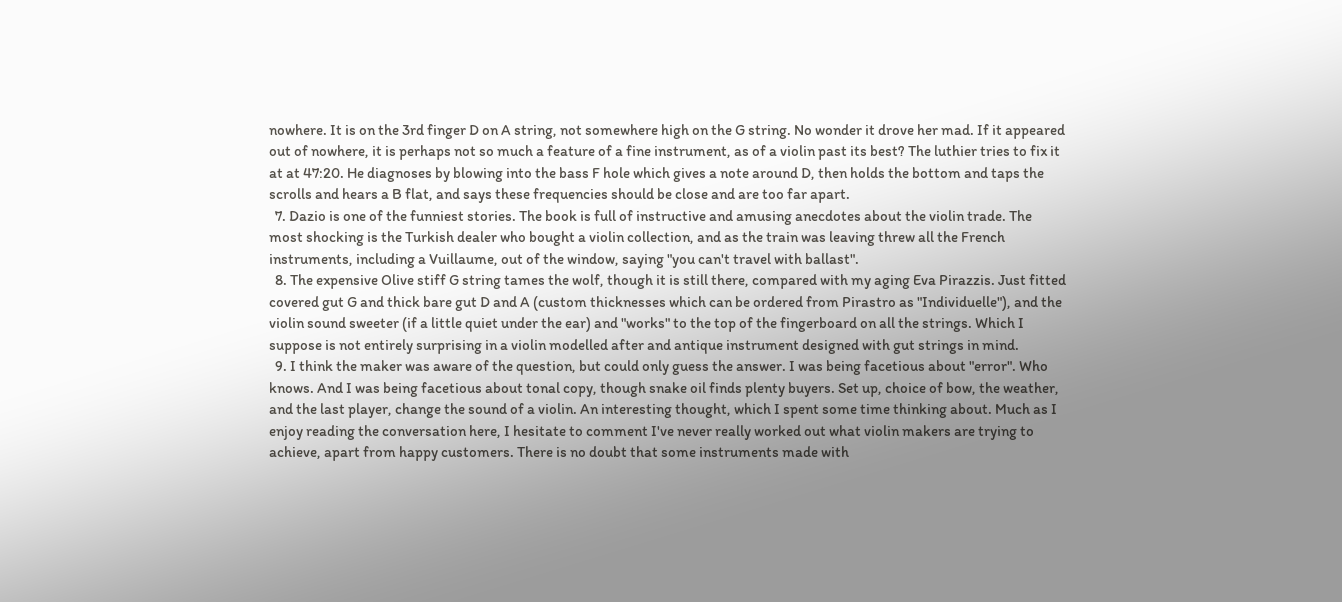nowhere. It is on the 3rd finger D on A string, not somewhere high on the G string. No wonder it drove her mad. If it appeared out of nowhere, it is perhaps not so much a feature of a fine instrument, as of a violin past its best? The luthier tries to fix it at at 47:20. He diagnoses by blowing into the bass F hole which gives a note around D, then holds the bottom and taps the scrolls and hears a B flat, and says these frequencies should be close and are too far apart.
  7. Dazio is one of the funniest stories. The book is full of instructive and amusing anecdotes about the violin trade. The most shocking is the Turkish dealer who bought a violin collection, and as the train was leaving threw all the French instruments, including a Vuillaume, out of the window, saying "you can't travel with ballast".
  8. The expensive Olive stiff G string tames the wolf, though it is still there, compared with my aging Eva Pirazzis. Just fitted covered gut G and thick bare gut D and A (custom thicknesses which can be ordered from Pirastro as "Individuelle"), and the violin sound sweeter (if a little quiet under the ear) and "works" to the top of the fingerboard on all the strings. Which I suppose is not entirely surprising in a violin modelled after and antique instrument designed with gut strings in mind.
  9. I think the maker was aware of the question, but could only guess the answer. I was being facetious about "error". Who knows. And I was being facetious about tonal copy, though snake oil finds plenty buyers. Set up, choice of bow, the weather, and the last player, change the sound of a violin. An interesting thought, which I spent some time thinking about. Much as I enjoy reading the conversation here, I hesitate to comment I've never really worked out what violin makers are trying to achieve, apart from happy customers. There is no doubt that some instruments made with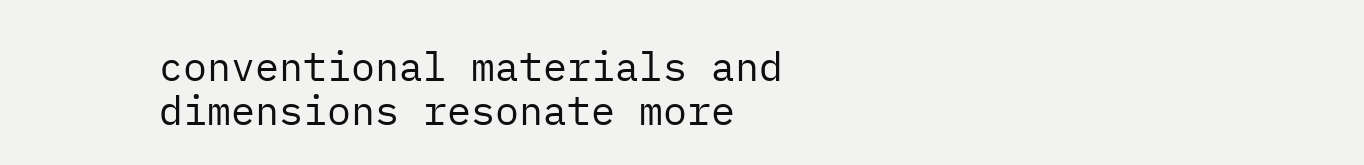conventional materials and dimensions resonate more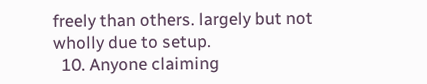freely than others. largely but not wholly due to setup.
  10. Anyone claiming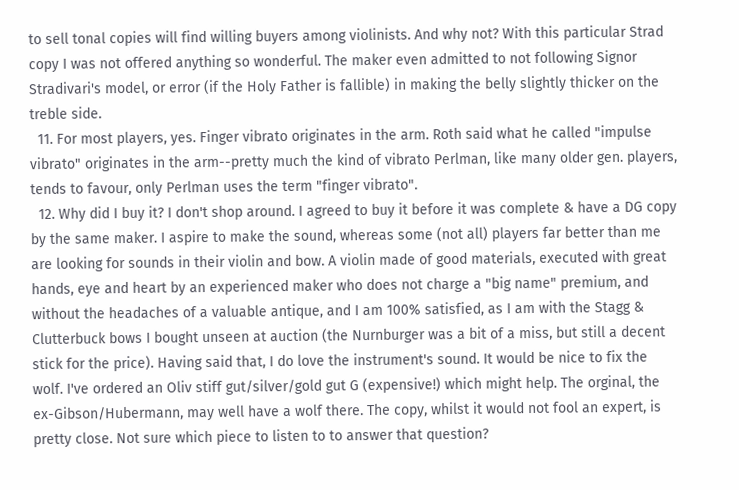to sell tonal copies will find willing buyers among violinists. And why not? With this particular Strad copy I was not offered anything so wonderful. The maker even admitted to not following Signor Stradivari's model, or error (if the Holy Father is fallible) in making the belly slightly thicker on the treble side.
  11. For most players, yes. Finger vibrato originates in the arm. Roth said what he called "impulse vibrato" originates in the arm--pretty much the kind of vibrato Perlman, like many older gen. players, tends to favour, only Perlman uses the term "finger vibrato".
  12. Why did I buy it? I don't shop around. I agreed to buy it before it was complete & have a DG copy by the same maker. I aspire to make the sound, whereas some (not all) players far better than me are looking for sounds in their violin and bow. A violin made of good materials, executed with great hands, eye and heart by an experienced maker who does not charge a "big name" premium, and without the headaches of a valuable antique, and I am 100% satisfied, as I am with the Stagg & Clutterbuck bows I bought unseen at auction (the Nurnburger was a bit of a miss, but still a decent stick for the price). Having said that, I do love the instrument's sound. It would be nice to fix the wolf. I've ordered an Oliv stiff gut/silver/gold gut G (expensive!) which might help. The orginal, the ex-Gibson/Hubermann, may well have a wolf there. The copy, whilst it would not fool an expert, is pretty close. Not sure which piece to listen to to answer that question?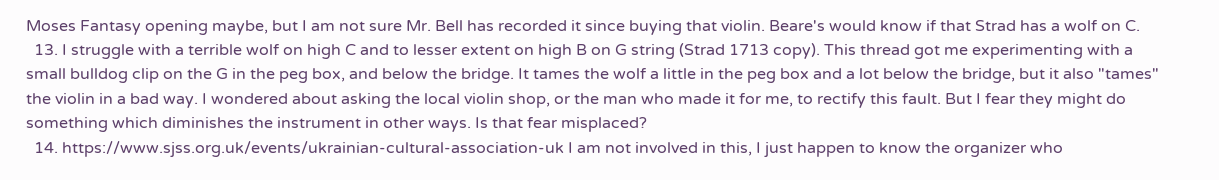Moses Fantasy opening maybe, but I am not sure Mr. Bell has recorded it since buying that violin. Beare's would know if that Strad has a wolf on C.
  13. I struggle with a terrible wolf on high C and to lesser extent on high B on G string (Strad 1713 copy). This thread got me experimenting with a small bulldog clip on the G in the peg box, and below the bridge. It tames the wolf a little in the peg box and a lot below the bridge, but it also "tames" the violin in a bad way. I wondered about asking the local violin shop, or the man who made it for me, to rectify this fault. But I fear they might do something which diminishes the instrument in other ways. Is that fear misplaced?
  14. https://www.sjss.org.uk/events/ukrainian-cultural-association-uk I am not involved in this, I just happen to know the organizer who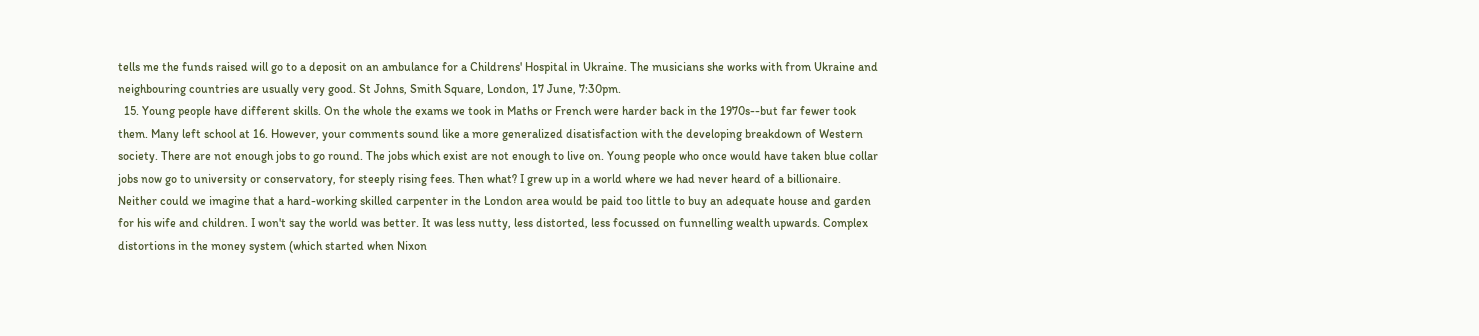tells me the funds raised will go to a deposit on an ambulance for a Childrens' Hospital in Ukraine. The musicians she works with from Ukraine and neighbouring countries are usually very good. St Johns, Smith Square, London, 17 June, 7:30pm.
  15. Young people have different skills. On the whole the exams we took in Maths or French were harder back in the 1970s--but far fewer took them. Many left school at 16. However, your comments sound like a more generalized disatisfaction with the developing breakdown of Western society. There are not enough jobs to go round. The jobs which exist are not enough to live on. Young people who once would have taken blue collar jobs now go to university or conservatory, for steeply rising fees. Then what? I grew up in a world where we had never heard of a billionaire. Neither could we imagine that a hard-working skilled carpenter in the London area would be paid too little to buy an adequate house and garden for his wife and children. I won't say the world was better. It was less nutty, less distorted, less focussed on funnelling wealth upwards. Complex distortions in the money system (which started when Nixon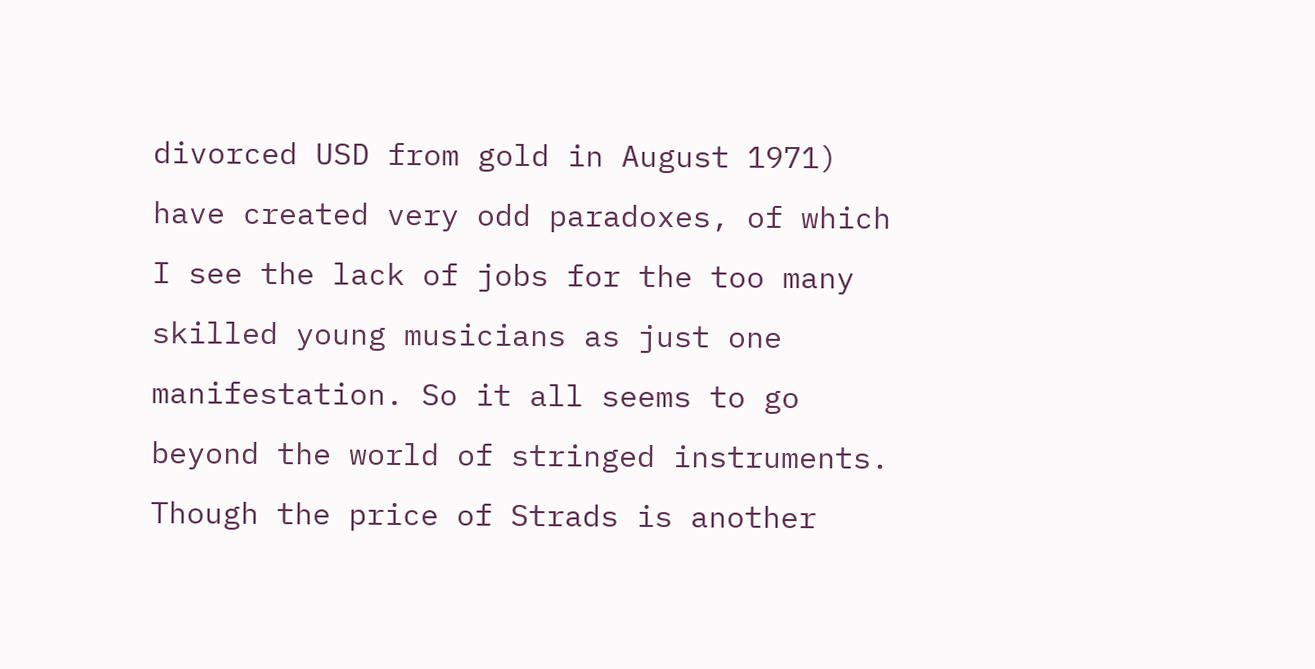divorced USD from gold in August 1971) have created very odd paradoxes, of which I see the lack of jobs for the too many skilled young musicians as just one manifestation. So it all seems to go beyond the world of stringed instruments. Though the price of Strads is another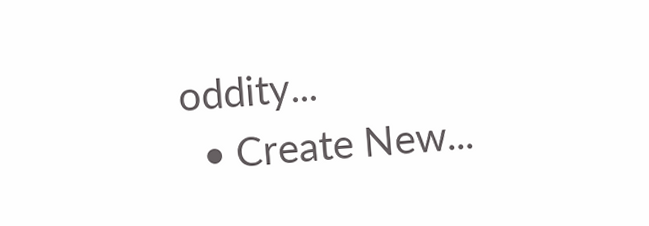oddity...
  • Create New...